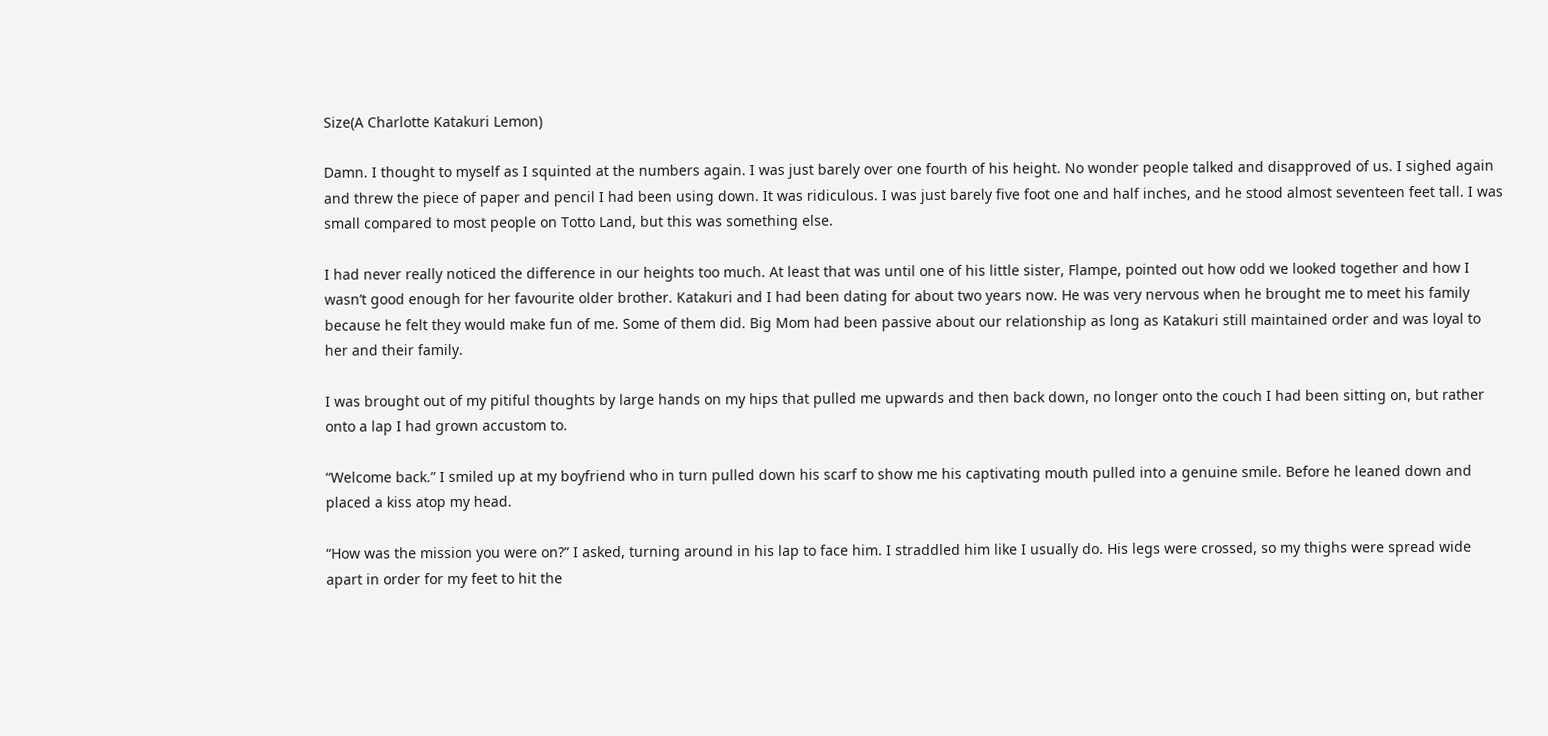Size(A Charlotte Katakuri Lemon)

Damn. I thought to myself as I squinted at the numbers again. I was just barely over one fourth of his height. No wonder people talked and disapproved of us. I sighed again and threw the piece of paper and pencil I had been using down. It was ridiculous. I was just barely five foot one and half inches, and he stood almost seventeen feet tall. I was small compared to most people on Totto Land, but this was something else.

I had never really noticed the difference in our heights too much. At least that was until one of his little sister, Flampe, pointed out how odd we looked together and how I wasn’t good enough for her favourite older brother. Katakuri and I had been dating for about two years now. He was very nervous when he brought me to meet his family because he felt they would make fun of me. Some of them did. Big Mom had been passive about our relationship as long as Katakuri still maintained order and was loyal to her and their family.

I was brought out of my pitiful thoughts by large hands on my hips that pulled me upwards and then back down, no longer onto the couch I had been sitting on, but rather onto a lap I had grown accustom to.

“Welcome back.” I smiled up at my boyfriend who in turn pulled down his scarf to show me his captivating mouth pulled into a genuine smile. Before he leaned down and placed a kiss atop my head.

“How was the mission you were on?” I asked, turning around in his lap to face him. I straddled him like I usually do. His legs were crossed, so my thighs were spread wide apart in order for my feet to hit the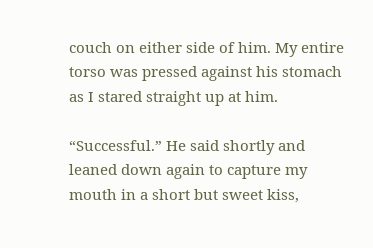couch on either side of him. My entire torso was pressed against his stomach as I stared straight up at him.

“Successful.” He said shortly and leaned down again to capture my mouth in a short but sweet kiss,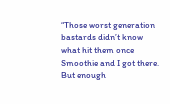“Those worst generation bastards didn’t know what hit them once Smoothie and I got there. But enough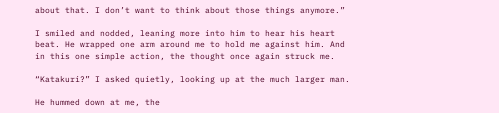about that. I don’t want to think about those things anymore.”

I smiled and nodded, leaning more into him to hear his heart beat. He wrapped one arm around me to hold me against him. And in this one simple action, the thought once again struck me.

“Katakuri?” I asked quietly, looking up at the much larger man.

He hummed down at me, the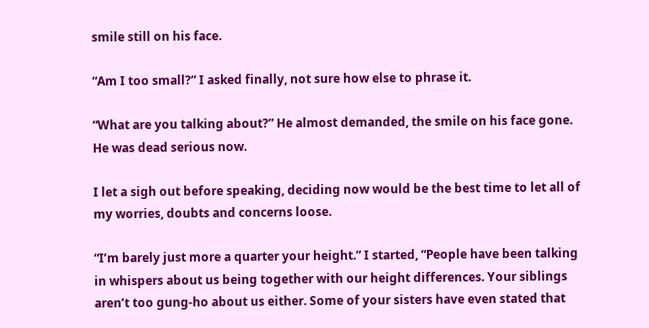smile still on his face.

“Am I too small?” I asked finally, not sure how else to phrase it.

“What are you talking about?” He almost demanded, the smile on his face gone. He was dead serious now.

I let a sigh out before speaking, deciding now would be the best time to let all of my worries, doubts and concerns loose.

“I’m barely just more a quarter your height.” I started, “People have been talking in whispers about us being together with our height differences. Your siblings aren’t too gung-ho about us either. Some of your sisters have even stated that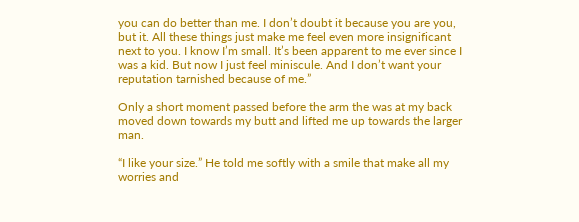you can do better than me. I don’t doubt it because you are you, but it. All these things just make me feel even more insignificant next to you. I know I’m small. It’s been apparent to me ever since I was a kid. But now I just feel miniscule. And I don’t want your reputation tarnished because of me.”

Only a short moment passed before the arm the was at my back moved down towards my butt and lifted me up towards the larger man.

“I like your size.” He told me softly with a smile that make all my worries and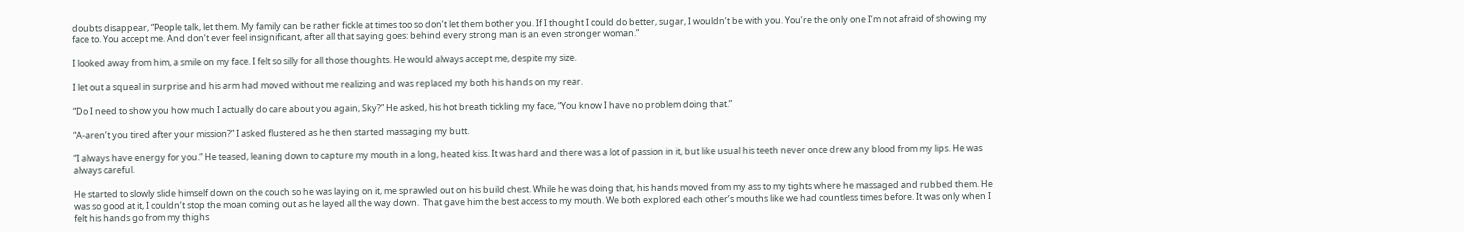doubts disappear, “People talk, let them. My family can be rather fickle at times too so don’t let them bother you. If I thought I could do better, sugar, I wouldn’t be with you. You’re the only one I’m not afraid of showing my face to. You accept me. And don’t ever feel insignificant, after all that saying goes: behind every strong man is an even stronger woman.”

I looked away from him, a smile on my face. I felt so silly for all those thoughts. He would always accept me, despite my size.

I let out a squeal in surprise and his arm had moved without me realizing and was replaced my both his hands on my rear.

“Do I need to show you how much I actually do care about you again, Sky?” He asked, his hot breath tickling my face, “You know I have no problem doing that.”

“A-aren’t you tired after your mission?” I asked flustered as he then started massaging my butt.

“I always have energy for you.” He teased, leaning down to capture my mouth in a long, heated kiss. It was hard and there was a lot of passion in it, but like usual his teeth never once drew any blood from my lips. He was always careful.

He started to slowly slide himself down on the couch so he was laying on it, me sprawled out on his build chest. While he was doing that, his hands moved from my ass to my tights where he massaged and rubbed them. He was so good at it, I couldn’t stop the moan coming out as he layed all the way down.  That gave him the best access to my mouth. We both explored each other’s mouths like we had countless times before. It was only when I felt his hands go from my thighs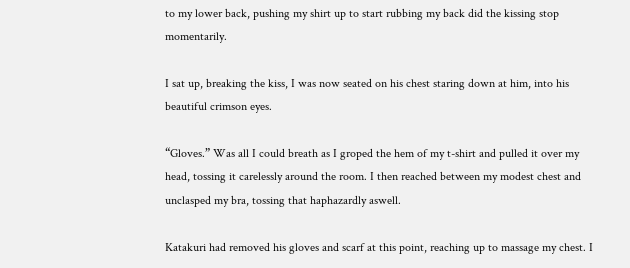to my lower back, pushing my shirt up to start rubbing my back did the kissing stop momentarily.

I sat up, breaking the kiss, I was now seated on his chest staring down at him, into his beautiful crimson eyes.

“Gloves.” Was all I could breath as I groped the hem of my t-shirt and pulled it over my head, tossing it carelessly around the room. I then reached between my modest chest and unclasped my bra, tossing that haphazardly aswell.

Katakuri had removed his gloves and scarf at this point, reaching up to massage my chest. I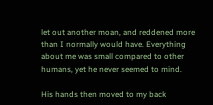let out another moan, and reddened more than I normally would have. Everything about me was small compared to other humans, yet he never seemed to mind.

His hands then moved to my back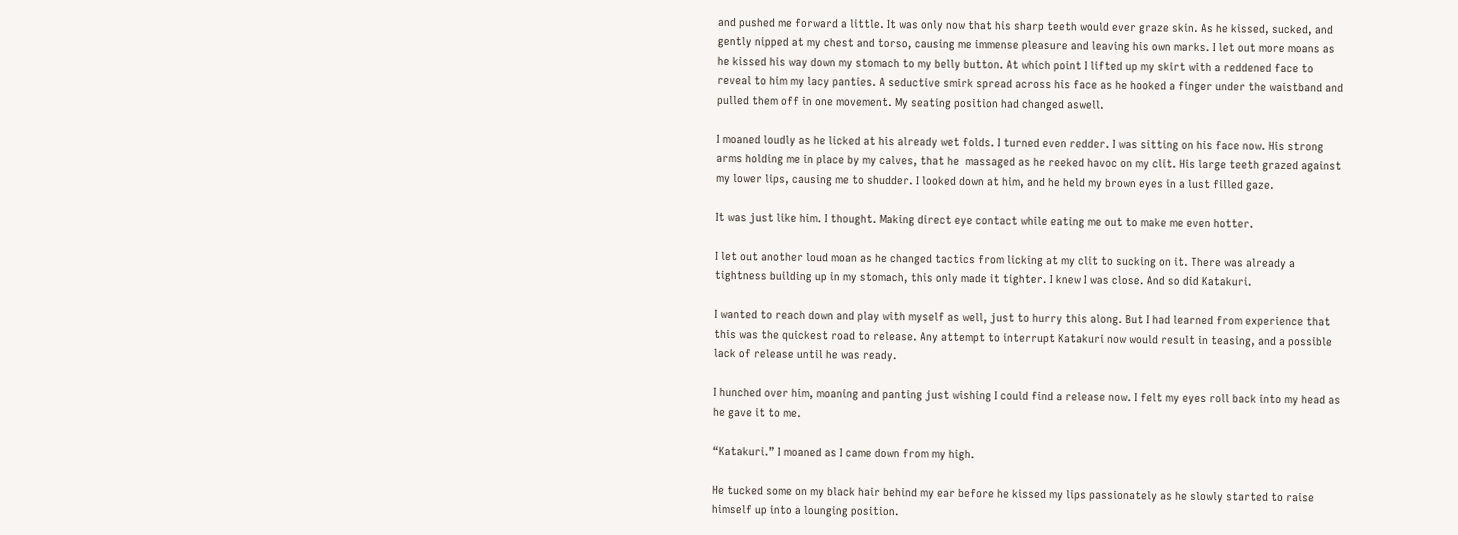and pushed me forward a little. It was only now that his sharp teeth would ever graze skin. As he kissed, sucked, and gently nipped at my chest and torso, causing me immense pleasure and leaving his own marks. I let out more moans as he kissed his way down my stomach to my belly button. At which point I lifted up my skirt with a reddened face to reveal to him my lacy panties. A seductive smirk spread across his face as he hooked a finger under the waistband and pulled them off in one movement. My seating position had changed aswell.

I moaned loudly as he licked at his already wet folds. I turned even redder. I was sitting on his face now. His strong arms holding me in place by my calves, that he  massaged as he reeked havoc on my clit. His large teeth grazed against my lower lips, causing me to shudder. I looked down at him, and he held my brown eyes in a lust filled gaze.

It was just like him. I thought. Making direct eye contact while eating me out to make me even hotter.

I let out another loud moan as he changed tactics from licking at my clit to sucking on it. There was already a tightness building up in my stomach, this only made it tighter. I knew I was close. And so did Katakuri.

I wanted to reach down and play with myself as well, just to hurry this along. But I had learned from experience that this was the quickest road to release. Any attempt to interrupt Katakuri now would result in teasing, and a possible lack of release until he was ready.

I hunched over him, moaning and panting just wishing I could find a release now. I felt my eyes roll back into my head as he gave it to me.

“Katakuri.” I moaned as I came down from my high.

He tucked some on my black hair behind my ear before he kissed my lips passionately as he slowly started to raise himself up into a lounging position.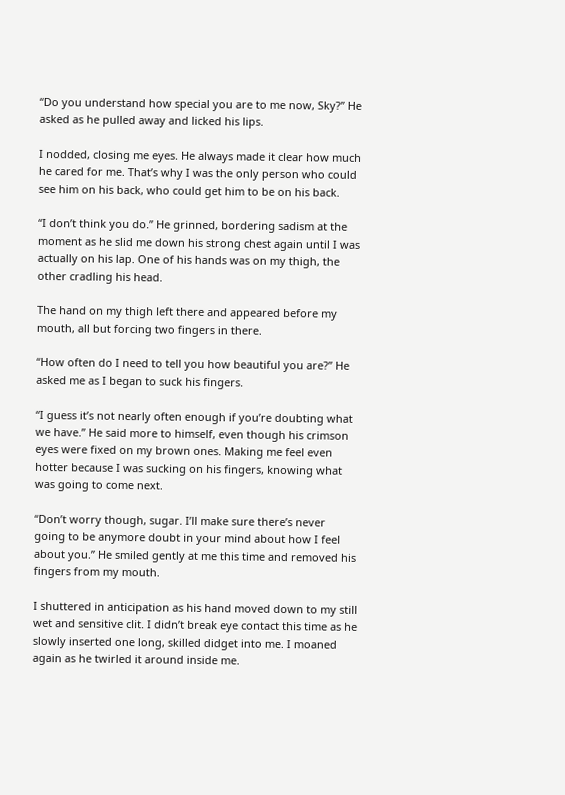“Do you understand how special you are to me now, Sky?” He asked as he pulled away and licked his lips.

I nodded, closing me eyes. He always made it clear how much he cared for me. That’s why I was the only person who could see him on his back, who could get him to be on his back.

“I don’t think you do.” He grinned, bordering sadism at the moment as he slid me down his strong chest again until I was actually on his lap. One of his hands was on my thigh, the other cradling his head.

The hand on my thigh left there and appeared before my mouth, all but forcing two fingers in there.

“How often do I need to tell you how beautiful you are?” He asked me as I began to suck his fingers.

“I guess it’s not nearly often enough if you’re doubting what we have.” He said more to himself, even though his crimson eyes were fixed on my brown ones. Making me feel even hotter because I was sucking on his fingers, knowing what was going to come next.

“Don’t worry though, sugar. I’ll make sure there’s never going to be anymore doubt in your mind about how I feel about you.” He smiled gently at me this time and removed his fingers from my mouth.

I shuttered in anticipation as his hand moved down to my still wet and sensitive clit. I didn’t break eye contact this time as he slowly inserted one long, skilled didget into me. I moaned again as he twirled it around inside me.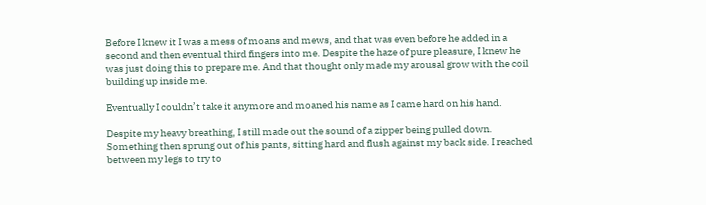Before I knew it I was a mess of moans and mews, and that was even before he added in a second and then eventual third fingers into me. Despite the haze of pure pleasure, I knew he was just doing this to prepare me. And that thought only made my arousal grow with the coil building up inside me.

Eventually I couldn’t take it anymore and moaned his name as I came hard on his hand.

Despite my heavy breathing, I still made out the sound of a zipper being pulled down. Something then sprung out of his pants, sitting hard and flush against my back side. I reached between my legs to try to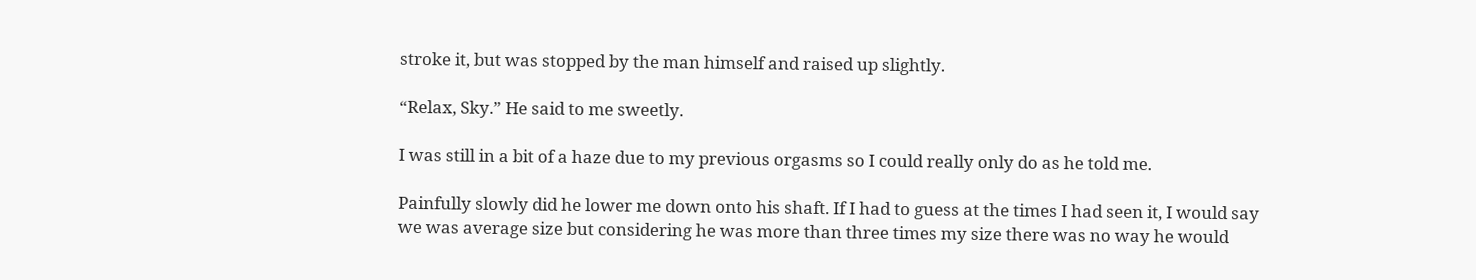stroke it, but was stopped by the man himself and raised up slightly.

“Relax, Sky.” He said to me sweetly.

I was still in a bit of a haze due to my previous orgasms so I could really only do as he told me.

Painfully slowly did he lower me down onto his shaft. If I had to guess at the times I had seen it, I would say we was average size but considering he was more than three times my size there was no way he would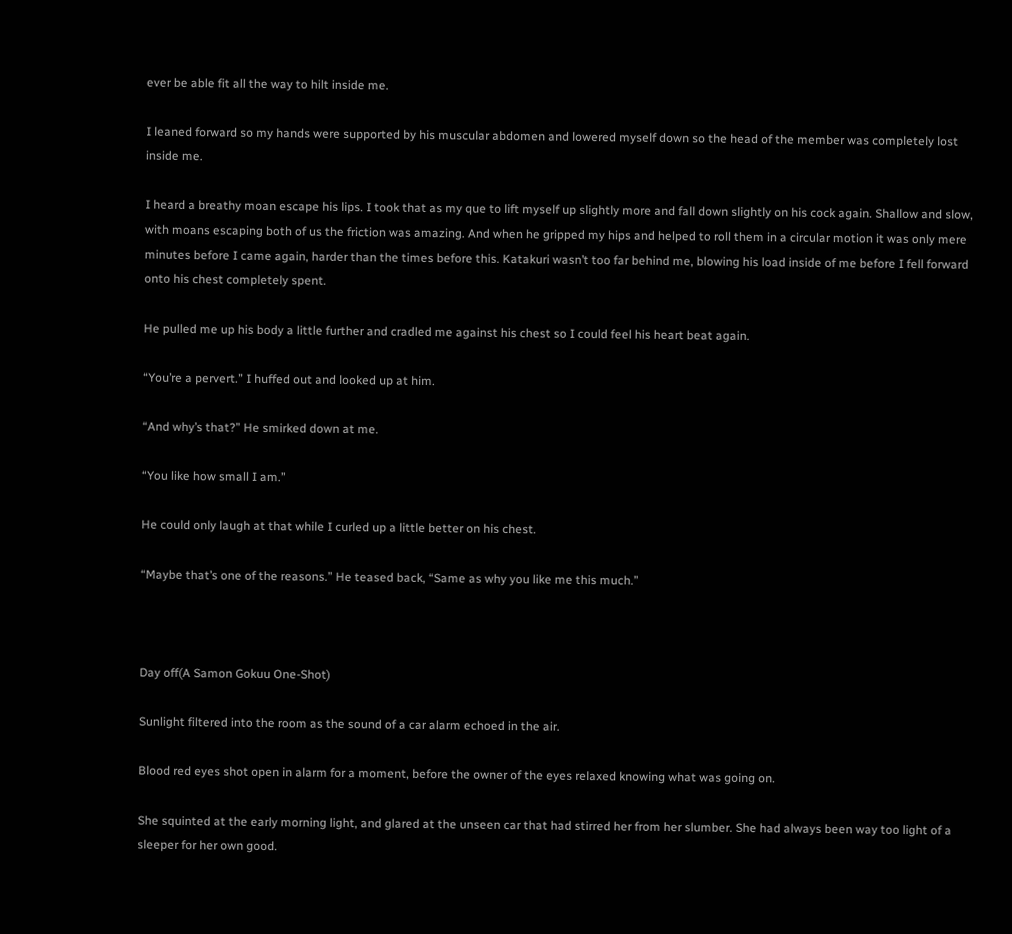ever be able fit all the way to hilt inside me.

I leaned forward so my hands were supported by his muscular abdomen and lowered myself down so the head of the member was completely lost inside me.

I heard a breathy moan escape his lips. I took that as my que to lift myself up slightly more and fall down slightly on his cock again. Shallow and slow, with moans escaping both of us the friction was amazing. And when he gripped my hips and helped to roll them in a circular motion it was only mere minutes before I came again, harder than the times before this. Katakuri wasn’t too far behind me, blowing his load inside of me before I fell forward onto his chest completely spent.

He pulled me up his body a little further and cradled me against his chest so I could feel his heart beat again.

“You’re a pervert.” I huffed out and looked up at him.

“And why’s that?” He smirked down at me.

“You like how small I am.”

He could only laugh at that while I curled up a little better on his chest.

“Maybe that’s one of the reasons.” He teased back, “Same as why you like me this much.”



Day off(A Samon Gokuu One-Shot)

Sunlight filtered into the room as the sound of a car alarm echoed in the air.

Blood red eyes shot open in alarm for a moment, before the owner of the eyes relaxed knowing what was going on.

She squinted at the early morning light, and glared at the unseen car that had stirred her from her slumber. She had always been way too light of a sleeper for her own good.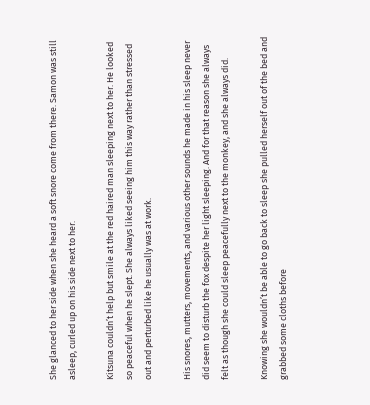She glanced to her side when she heard a soft snore come from there. Samon was still asleep, curled up on his side next to her.

Kitsuna couldn’t help but smile at the red haired man sleeping next to her. He looked so peaceful when he slept. She always liked seeing him this way rather than stressed out and perturbed like he usually was at work.

His snores, mutters, movements, and various other sounds he made in his sleep never did seem to disturb the fox despite her light sleeping. And for that reason she always felt as though she could sleep peacefully next to the monkey, and she always did.

Knowing she wouldn’t be able to go back to sleep she pulled herself out of the bed and grabbed some cloths before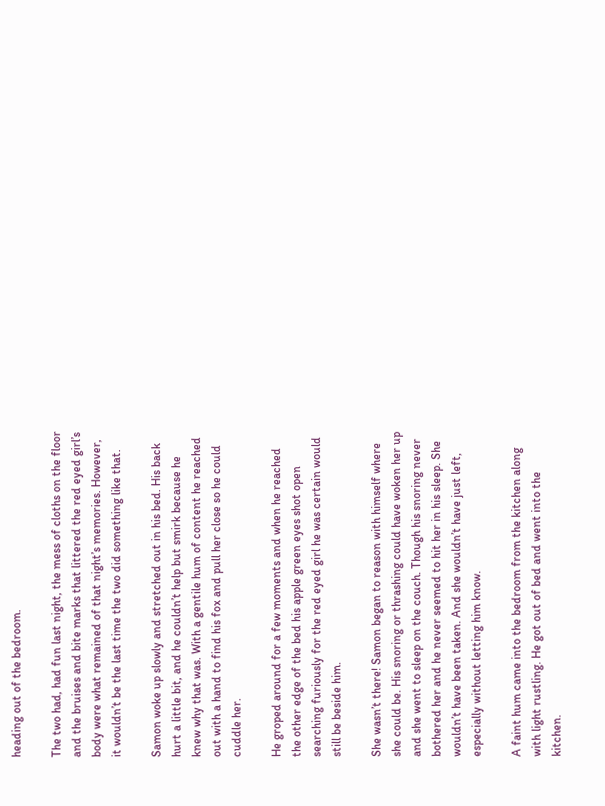heading out of the bedroom.

The two had, had fun last night, the mess of cloths on the floor and the bruises and bite marks that littered the red eyed girl’s body were what remained of that night’s memories. However, it wouldn’t be the last time the two did something like that.

Samon woke up slowly and stretched out in his bed. His back hurt a little bit, and he couldn’t help but smirk because he knew why that was. With a gentile hum of content he reached out with a hand to find his fox and pull her close so he could cuddle her.

He groped around for a few moments and when he reached the other edge of the bed his apple green eyes shot open searching furiously for the red eyed girl he was certain would still be beside him.

She wasn’t there! Samon began to reason with himself where she could be. His snoring or thrashing could have woken her up and she went to sleep on the couch. Though his snoring never bothered her and he never seemed to hit her in his sleep. She wouldn’t have been taken. And she wouldn’t have just left, especially without letting him know.

A faint hum came into the bedroom from the kitchen along with light rustling. He got out of bed and went into the kitchen.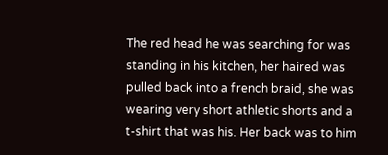The red head he was searching for was standing in his kitchen, her haired was pulled back into a french braid, she was wearing very short athletic shorts and a t-shirt that was his. Her back was to him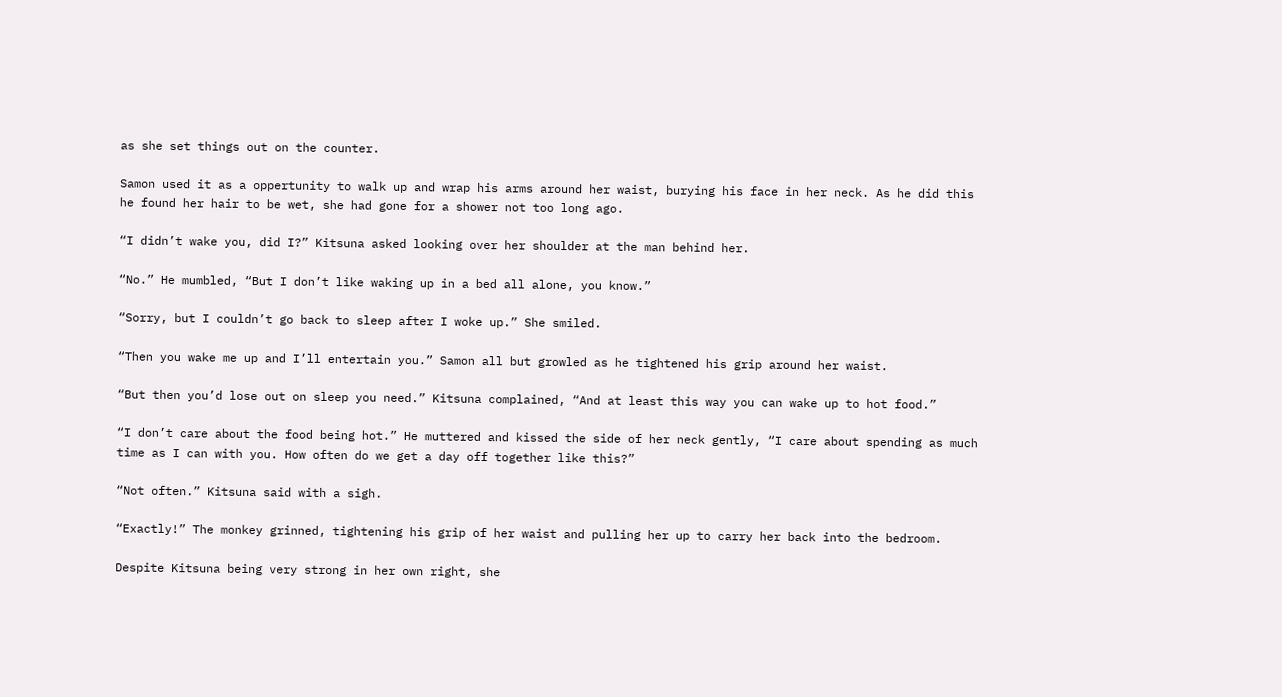as she set things out on the counter.

Samon used it as a oppertunity to walk up and wrap his arms around her waist, burying his face in her neck. As he did this he found her hair to be wet, she had gone for a shower not too long ago.

“I didn’t wake you, did I?” Kitsuna asked looking over her shoulder at the man behind her.

“No.” He mumbled, “But I don’t like waking up in a bed all alone, you know.”

“Sorry, but I couldn’t go back to sleep after I woke up.” She smiled.

“Then you wake me up and I’ll entertain you.” Samon all but growled as he tightened his grip around her waist.

“But then you’d lose out on sleep you need.” Kitsuna complained, “And at least this way you can wake up to hot food.”

“I don’t care about the food being hot.” He muttered and kissed the side of her neck gently, “I care about spending as much time as I can with you. How often do we get a day off together like this?”

“Not often.” Kitsuna said with a sigh.

“Exactly!” The monkey grinned, tightening his grip of her waist and pulling her up to carry her back into the bedroom.

Despite Kitsuna being very strong in her own right, she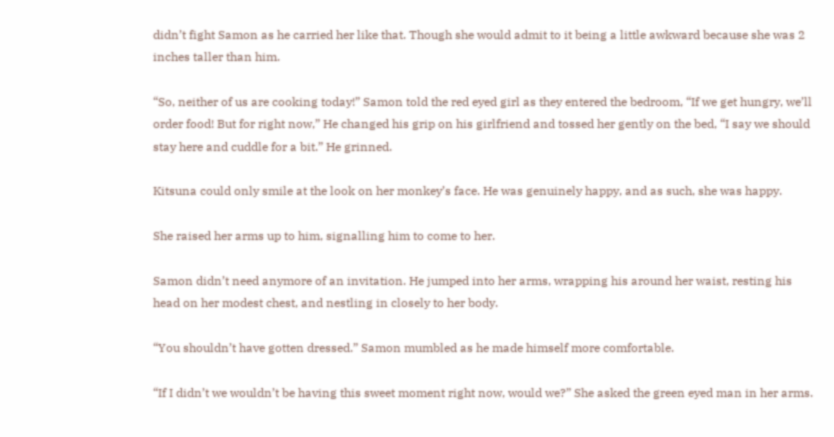didn’t fight Samon as he carried her like that. Though she would admit to it being a little awkward because she was 2 inches taller than him.

“So, neither of us are cooking today!” Samon told the red eyed girl as they entered the bedroom, “If we get hungry, we’ll order food! But for right now,” He changed his grip on his girlfriend and tossed her gently on the bed, “I say we should stay here and cuddle for a bit.” He grinned.

Kitsuna could only smile at the look on her monkey’s face. He was genuinely happy, and as such, she was happy.

She raised her arms up to him, signalling him to come to her.

Samon didn’t need anymore of an invitation. He jumped into her arms, wrapping his around her waist, resting his head on her modest chest, and nestling in closely to her body.

“You shouldn’t have gotten dressed.” Samon mumbled as he made himself more comfortable.

“If I didn’t we wouldn’t be having this sweet moment right now, would we?” She asked the green eyed man in her arms.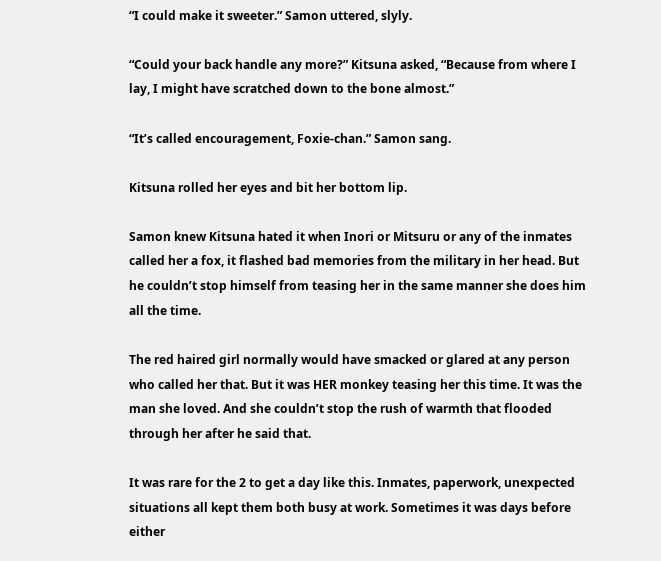“I could make it sweeter.” Samon uttered, slyly.

“Could your back handle any more?” Kitsuna asked, “Because from where I lay, I might have scratched down to the bone almost.”

“It’s called encouragement, Foxie-chan.” Samon sang.

Kitsuna rolled her eyes and bit her bottom lip.

Samon knew Kitsuna hated it when Inori or Mitsuru or any of the inmates called her a fox, it flashed bad memories from the military in her head. But he couldn’t stop himself from teasing her in the same manner she does him all the time.

The red haired girl normally would have smacked or glared at any person who called her that. But it was HER monkey teasing her this time. It was the man she loved. And she couldn’t stop the rush of warmth that flooded through her after he said that.

It was rare for the 2 to get a day like this. Inmates, paperwork, unexpected situations all kept them both busy at work. Sometimes it was days before either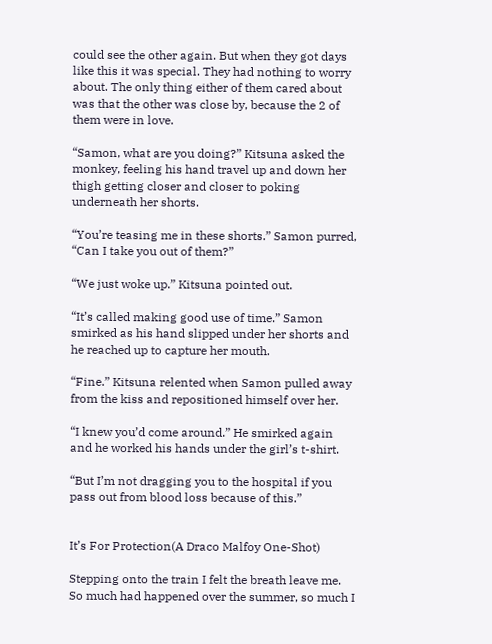could see the other again. But when they got days like this it was special. They had nothing to worry about. The only thing either of them cared about was that the other was close by, because the 2 of them were in love.

“Samon, what are you doing?” Kitsuna asked the monkey, feeling his hand travel up and down her thigh getting closer and closer to poking underneath her shorts.

“You’re teasing me in these shorts.” Samon purred, “Can I take you out of them?”

“We just woke up.” Kitsuna pointed out.

“It’s called making good use of time.” Samon smirked as his hand slipped under her shorts and he reached up to capture her mouth.

“Fine.” Kitsuna relented when Samon pulled away from the kiss and repositioned himself over her.

“I knew you’d come around.” He smirked again and he worked his hands under the girl’s t-shirt.

“But I’m not dragging you to the hospital if you pass out from blood loss because of this.”


It’s For Protection(A Draco Malfoy One-Shot)

Stepping onto the train I felt the breath leave me. So much had happened over the summer, so much I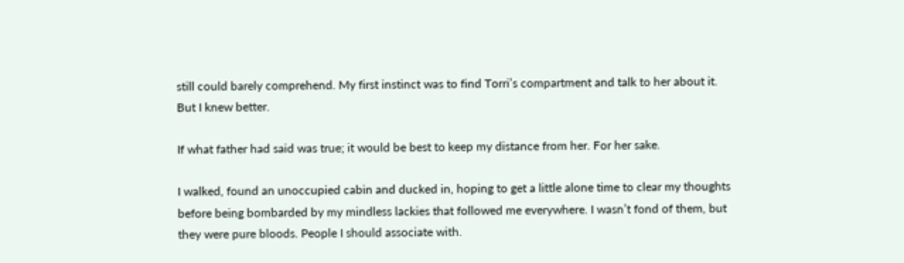still could barely comprehend. My first instinct was to find Torri’s compartment and talk to her about it. But I knew better.

If what father had said was true; it would be best to keep my distance from her. For her sake.

I walked, found an unoccupied cabin and ducked in, hoping to get a little alone time to clear my thoughts before being bombarded by my mindless lackies that followed me everywhere. I wasn’t fond of them, but they were pure bloods. People I should associate with.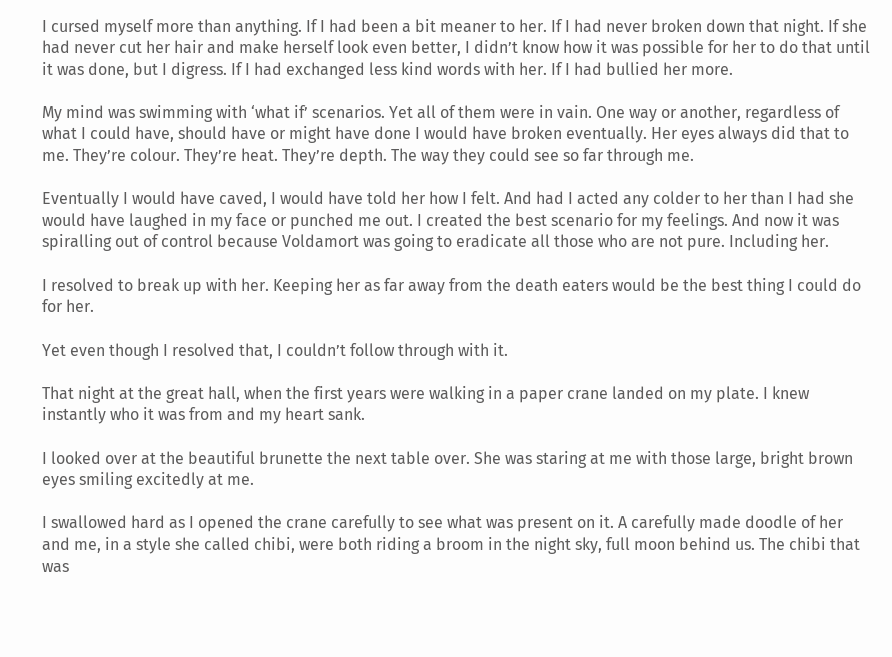I cursed myself more than anything. If I had been a bit meaner to her. If I had never broken down that night. If she had never cut her hair and make herself look even better, I didn’t know how it was possible for her to do that until it was done, but I digress. If I had exchanged less kind words with her. If I had bullied her more.

My mind was swimming with ‘what if’ scenarios. Yet all of them were in vain. One way or another, regardless of what I could have, should have or might have done I would have broken eventually. Her eyes always did that to me. They’re colour. They’re heat. They’re depth. The way they could see so far through me.

Eventually I would have caved, I would have told her how I felt. And had I acted any colder to her than I had she would have laughed in my face or punched me out. I created the best scenario for my feelings. And now it was spiralling out of control because Voldamort was going to eradicate all those who are not pure. Including her.

I resolved to break up with her. Keeping her as far away from the death eaters would be the best thing I could do for her.

Yet even though I resolved that, I couldn’t follow through with it.

That night at the great hall, when the first years were walking in a paper crane landed on my plate. I knew instantly who it was from and my heart sank.

I looked over at the beautiful brunette the next table over. She was staring at me with those large, bright brown eyes smiling excitedly at me.

I swallowed hard as I opened the crane carefully to see what was present on it. A carefully made doodle of her and me, in a style she called chibi, were both riding a broom in the night sky, full moon behind us. The chibi that was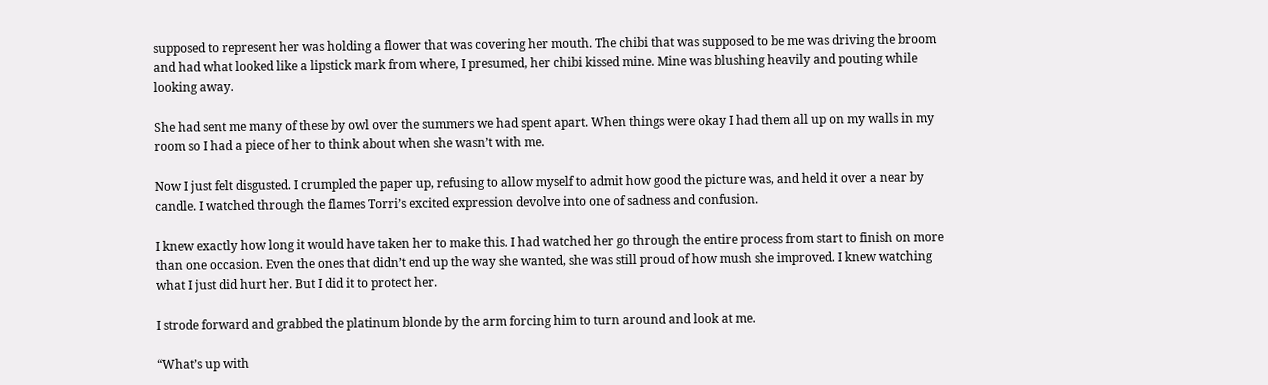supposed to represent her was holding a flower that was covering her mouth. The chibi that was supposed to be me was driving the broom and had what looked like a lipstick mark from where, I presumed, her chibi kissed mine. Mine was blushing heavily and pouting while looking away.

She had sent me many of these by owl over the summers we had spent apart. When things were okay I had them all up on my walls in my room so I had a piece of her to think about when she wasn’t with me.

Now I just felt disgusted. I crumpled the paper up, refusing to allow myself to admit how good the picture was, and held it over a near by candle. I watched through the flames Torri’s excited expression devolve into one of sadness and confusion.

I knew exactly how long it would have taken her to make this. I had watched her go through the entire process from start to finish on more than one occasion. Even the ones that didn’t end up the way she wanted, she was still proud of how mush she improved. I knew watching what I just did hurt her. But I did it to protect her.

I strode forward and grabbed the platinum blonde by the arm forcing him to turn around and look at me.

“What’s up with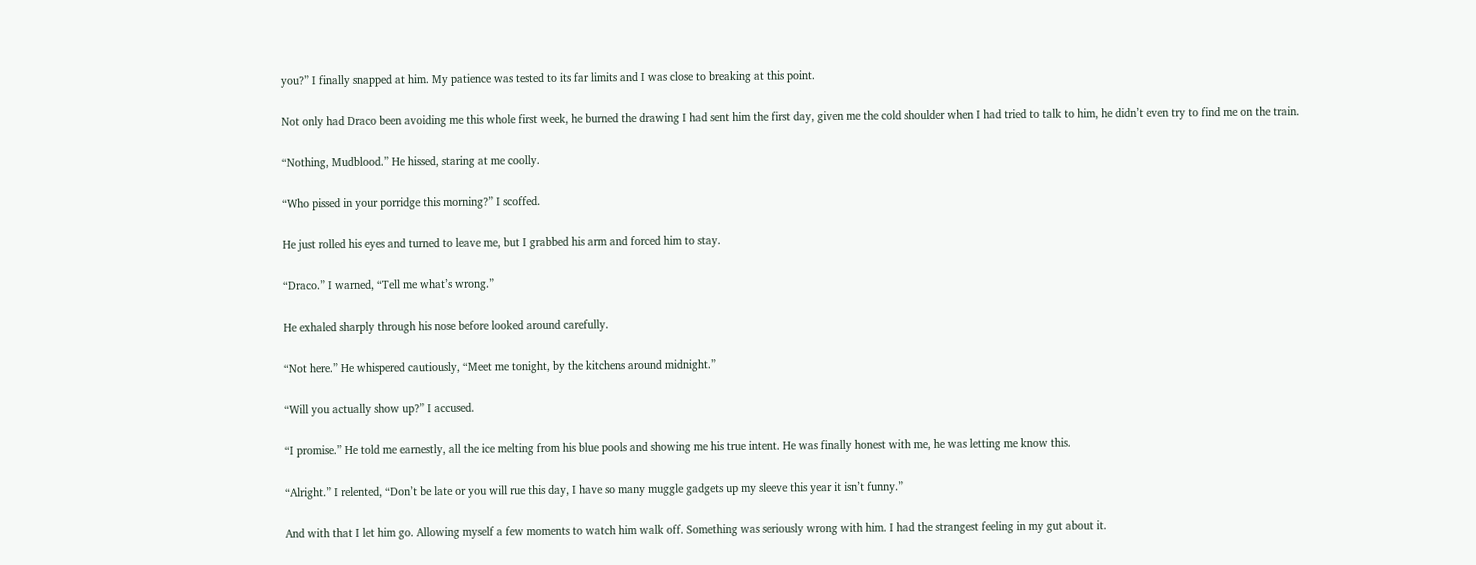you?” I finally snapped at him. My patience was tested to its far limits and I was close to breaking at this point.

Not only had Draco been avoiding me this whole first week, he burned the drawing I had sent him the first day, given me the cold shoulder when I had tried to talk to him, he didn’t even try to find me on the train.

“Nothing, Mudblood.” He hissed, staring at me coolly.

“Who pissed in your porridge this morning?” I scoffed.

He just rolled his eyes and turned to leave me, but I grabbed his arm and forced him to stay.

“Draco.” I warned, “Tell me what’s wrong.”

He exhaled sharply through his nose before looked around carefully.

“Not here.” He whispered cautiously, “Meet me tonight, by the kitchens around midnight.”

“Will you actually show up?” I accused.

“I promise.” He told me earnestly, all the ice melting from his blue pools and showing me his true intent. He was finally honest with me, he was letting me know this.

“Alright.” I relented, “Don’t be late or you will rue this day, I have so many muggle gadgets up my sleeve this year it isn’t funny.”

And with that I let him go. Allowing myself a few moments to watch him walk off. Something was seriously wrong with him. I had the strangest feeling in my gut about it.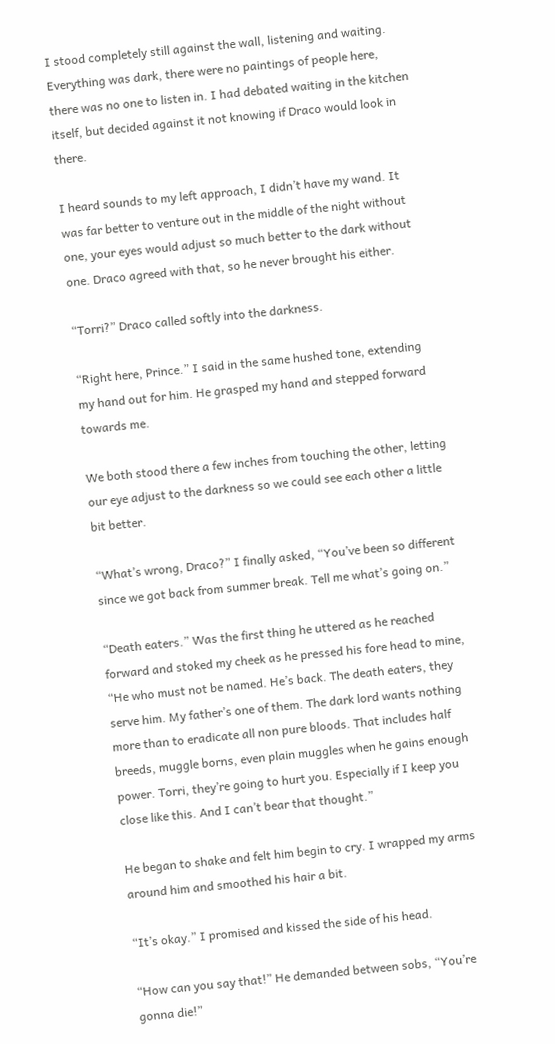I stood completely still against the wall, listening and waiting. Everything was dark, there were no paintings of people here, there was no one to listen in. I had debated waiting in the kitchen itself, but decided against it not knowing if Draco would look in there.

I heard sounds to my left approach, I didn’t have my wand. It was far better to venture out in the middle of the night without one, your eyes would adjust so much better to the dark without one. Draco agreed with that, so he never brought his either.

“Torri?” Draco called softly into the darkness.

“Right here, Prince.” I said in the same hushed tone, extending my hand out for him. He grasped my hand and stepped forward towards me.

We both stood there a few inches from touching the other, letting our eye adjust to the darkness so we could see each other a little bit better.

“What’s wrong, Draco?” I finally asked, “You’ve been so different since we got back from summer break. Tell me what’s going on.”

“Death eaters.” Was the first thing he uttered as he reached forward and stoked my cheek as he pressed his fore head to mine, “He who must not be named. He’s back. The death eaters, they serve him. My father’s one of them. The dark lord wants nothing more than to eradicate all non pure bloods. That includes half breeds, muggle borns, even plain muggles when he gains enough power. Torri, they’re going to hurt you. Especially if I keep you close like this. And I can’t bear that thought.”

He began to shake and felt him begin to cry. I wrapped my arms around him and smoothed his hair a bit.

“It’s okay.” I promised and kissed the side of his head.

“How can you say that!” He demanded between sobs, “You’re gonna die!”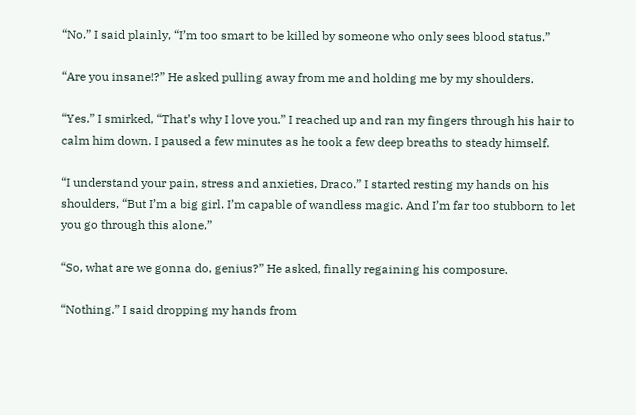“No.” I said plainly, “I’m too smart to be killed by someone who only sees blood status.”

“Are you insane!?” He asked pulling away from me and holding me by my shoulders.

“Yes.” I smirked, “That’s why I love you.” I reached up and ran my fingers through his hair to calm him down. I paused a few minutes as he took a few deep breaths to steady himself.

“I understand your pain, stress and anxieties, Draco.” I started resting my hands on his shoulders, “But I’m a big girl. I’m capable of wandless magic. And I’m far too stubborn to let you go through this alone.”

“So, what are we gonna do, genius?” He asked, finally regaining his composure.

“Nothing.” I said dropping my hands from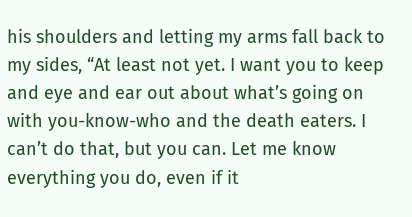his shoulders and letting my arms fall back to my sides, “At least not yet. I want you to keep and eye and ear out about what’s going on with you-know-who and the death eaters. I can’t do that, but you can. Let me know everything you do, even if it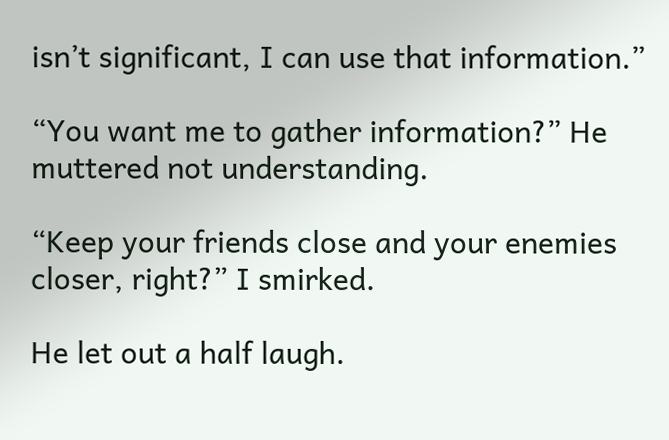isn’t significant, I can use that information.”

“You want me to gather information?” He muttered not understanding.

“Keep your friends close and your enemies closer, right?” I smirked.

He let out a half laugh.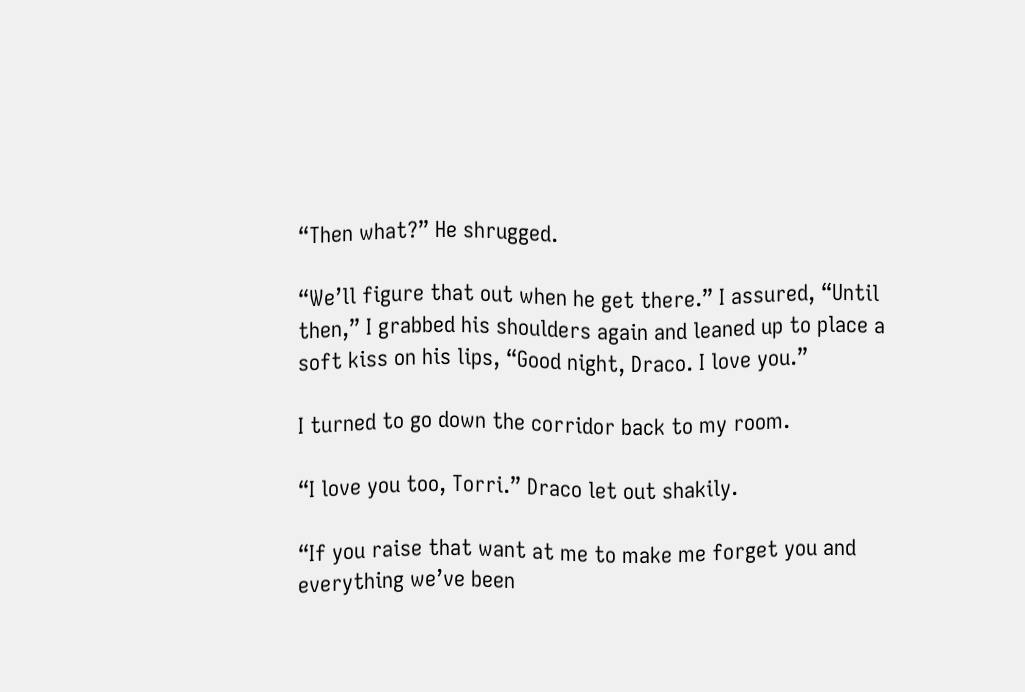“Then what?” He shrugged.

“We’ll figure that out when he get there.” I assured, “Until then,” I grabbed his shoulders again and leaned up to place a soft kiss on his lips, “Good night, Draco. I love you.”

I turned to go down the corridor back to my room.

“I love you too, Torri.” Draco let out shakily.

“If you raise that want at me to make me forget you and everything we’ve been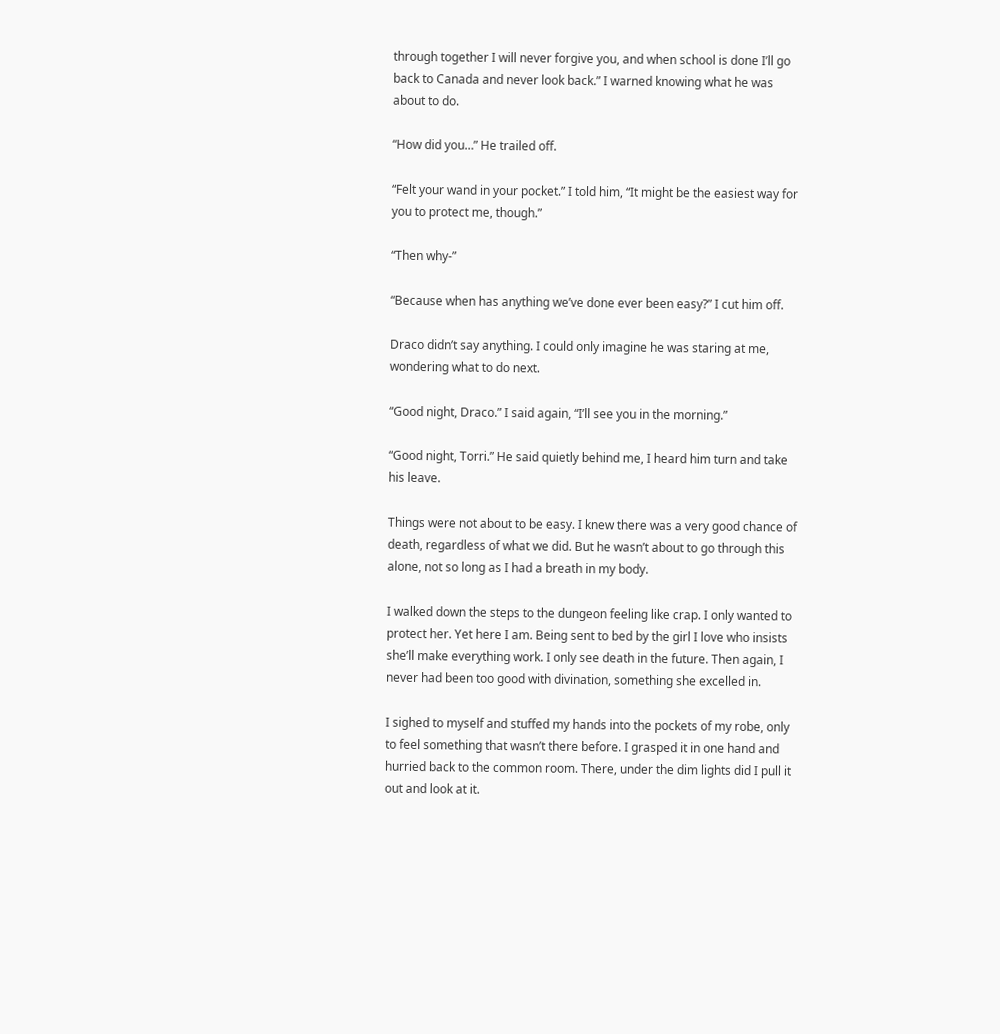through together I will never forgive you, and when school is done I’ll go back to Canada and never look back.” I warned knowing what he was about to do.

“How did you…” He trailed off.

“Felt your wand in your pocket.” I told him, “It might be the easiest way for you to protect me, though.”

“Then why-”

“Because when has anything we’ve done ever been easy?” I cut him off.

Draco didn’t say anything. I could only imagine he was staring at me, wondering what to do next.

“Good night, Draco.” I said again, “I’ll see you in the morning.”

“Good night, Torri.” He said quietly behind me, I heard him turn and take his leave.

Things were not about to be easy. I knew there was a very good chance of death, regardless of what we did. But he wasn’t about to go through this alone, not so long as I had a breath in my body.

I walked down the steps to the dungeon feeling like crap. I only wanted to protect her. Yet here I am. Being sent to bed by the girl I love who insists she’ll make everything work. I only see death in the future. Then again, I never had been too good with divination, something she excelled in.

I sighed to myself and stuffed my hands into the pockets of my robe, only to feel something that wasn’t there before. I grasped it in one hand and hurried back to the common room. There, under the dim lights did I pull it out and look at it.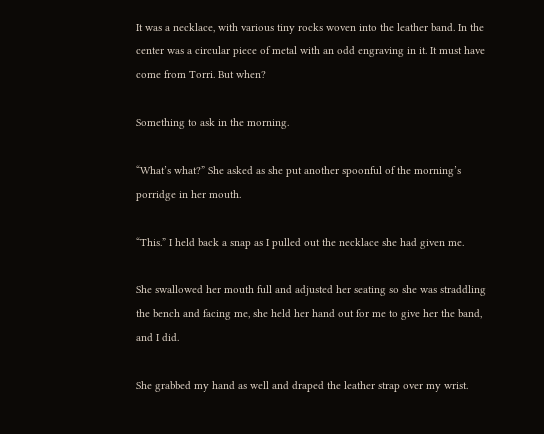It was a necklace, with various tiny rocks woven into the leather band. In the center was a circular piece of metal with an odd engraving in it. It must have come from Torri. But when?

Something to ask in the morning.

“What’s what?” She asked as she put another spoonful of the morning’s porridge in her mouth.

“This.” I held back a snap as I pulled out the necklace she had given me.

She swallowed her mouth full and adjusted her seating so she was straddling the bench and facing me, she held her hand out for me to give her the band, and I did.

She grabbed my hand as well and draped the leather strap over my wrist.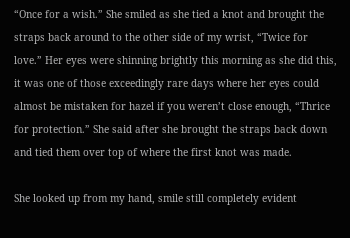“Once for a wish.” She smiled as she tied a knot and brought the straps back around to the other side of my wrist, “Twice for love.” Her eyes were shinning brightly this morning as she did this, it was one of those exceedingly rare days where her eyes could almost be mistaken for hazel if you weren’t close enough, “Thrice for protection.” She said after she brought the straps back down and tied them over top of where the first knot was made.

She looked up from my hand, smile still completely evident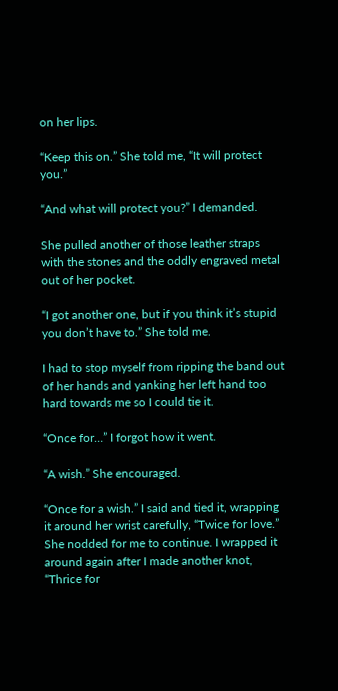on her lips.

“Keep this on.” She told me, “It will protect you.”

“And what will protect you?” I demanded.

She pulled another of those leather straps with the stones and the oddly engraved metal out of her pocket.

“I got another one, but if you think it’s stupid you don’t have to.” She told me.

I had to stop myself from ripping the band out of her hands and yanking her left hand too hard towards me so I could tie it.

“Once for…” I forgot how it went.

“A wish.” She encouraged.

“Once for a wish.” I said and tied it, wrapping it around her wrist carefully, “Twice for love.” She nodded for me to continue. I wrapped it around again after I made another knot, “Thrice for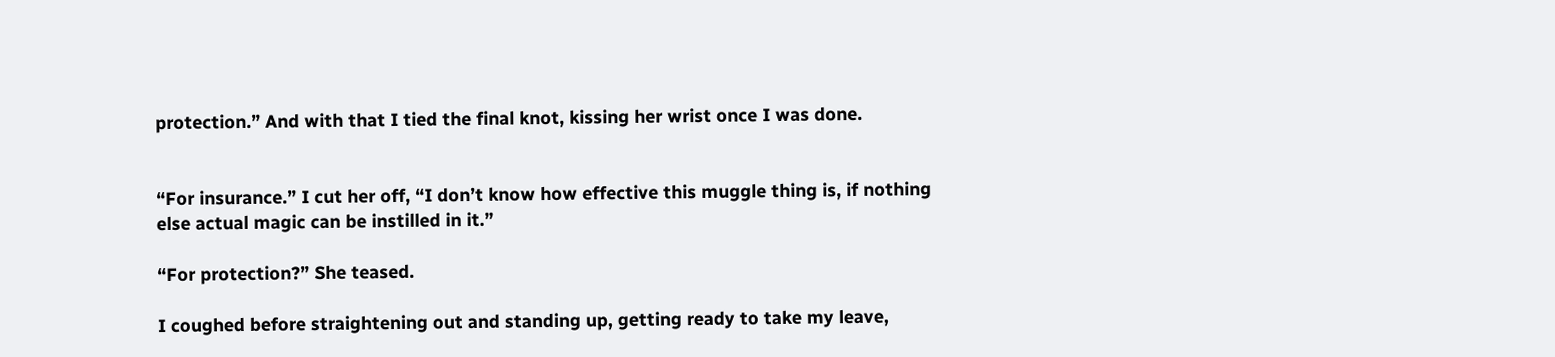protection.” And with that I tied the final knot, kissing her wrist once I was done.


“For insurance.” I cut her off, “I don’t know how effective this muggle thing is, if nothing else actual magic can be instilled in it.”

“For protection?” She teased.

I coughed before straightening out and standing up, getting ready to take my leave,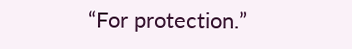“For protection.”